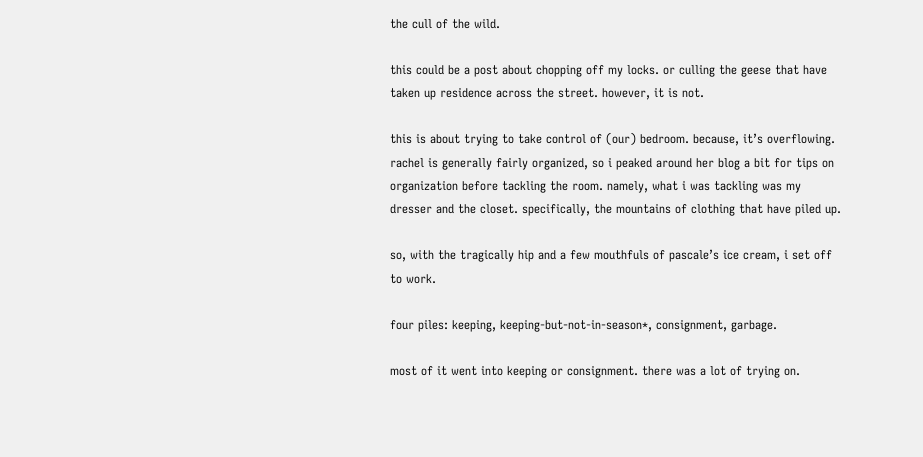the cull of the wild.

this could be a post about chopping off my locks. or culling the geese that have taken up residence across the street. however, it is not.

this is about trying to take control of (our) bedroom. because, it’s overflowing. rachel is generally fairly organized, so i peaked around her blog a bit for tips on organization before tackling the room. namely, what i was tackling was my dresser and the closet. specifically, the mountains of clothing that have piled up.

so, with the tragically hip and a few mouthfuls of pascale’s ice cream, i set off to work.

four piles: keeping, keeping-but-not-in-season*, consignment, garbage.

most of it went into keeping or consignment. there was a lot of trying on.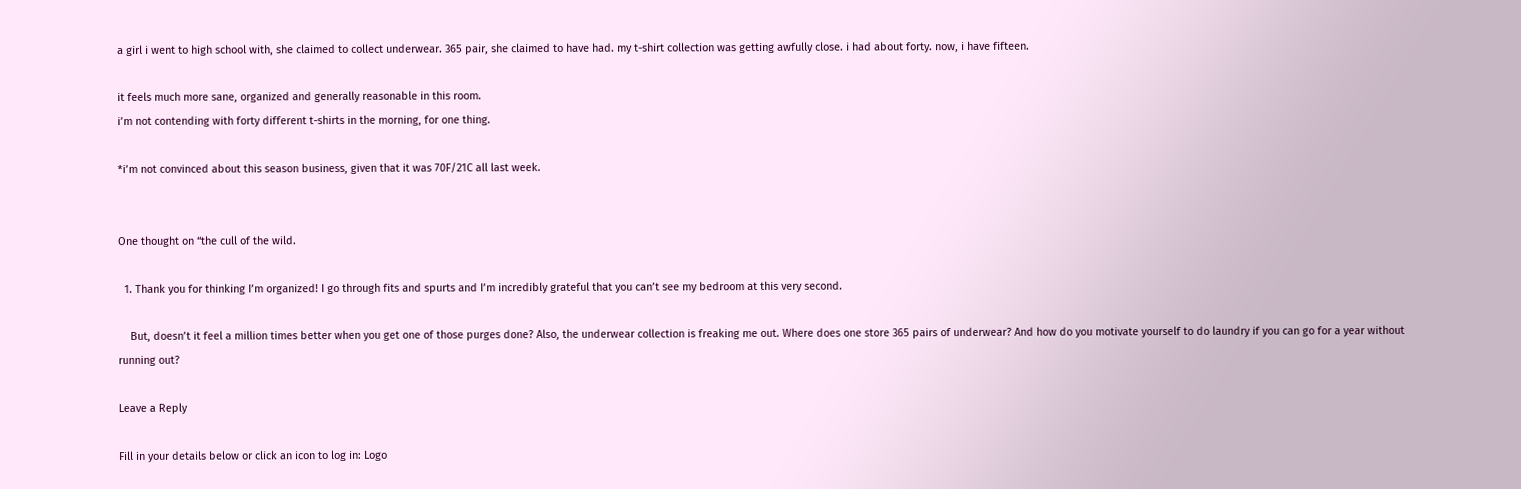a girl i went to high school with, she claimed to collect underwear. 365 pair, she claimed to have had. my t-shirt collection was getting awfully close. i had about forty. now, i have fifteen.

it feels much more sane, organized and generally reasonable in this room.
i’m not contending with forty different t-shirts in the morning, for one thing.

*i’m not convinced about this season business, given that it was 70F/21C all last week.


One thought on “the cull of the wild.

  1. Thank you for thinking I’m organized! I go through fits and spurts and I’m incredibly grateful that you can’t see my bedroom at this very second.

    But, doesn’t it feel a million times better when you get one of those purges done? Also, the underwear collection is freaking me out. Where does one store 365 pairs of underwear? And how do you motivate yourself to do laundry if you can go for a year without running out?

Leave a Reply

Fill in your details below or click an icon to log in: Logo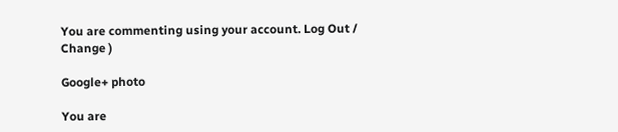You are commenting using your account. Log Out /  Change )

Google+ photo

You are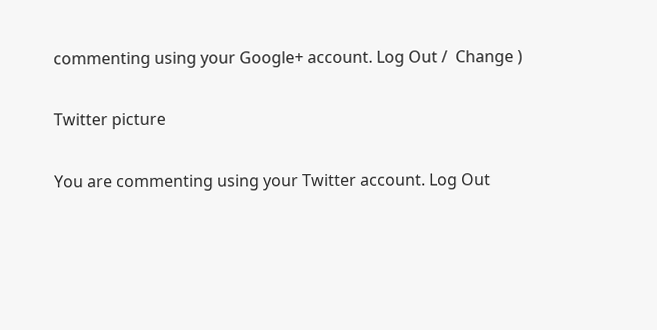commenting using your Google+ account. Log Out /  Change )

Twitter picture

You are commenting using your Twitter account. Log Out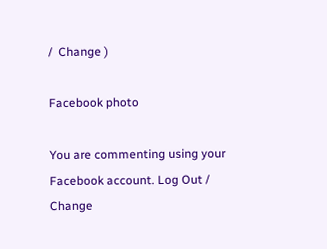/  Change )

Facebook photo

You are commenting using your Facebook account. Log Out /  Change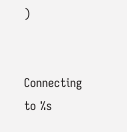)


Connecting to %s